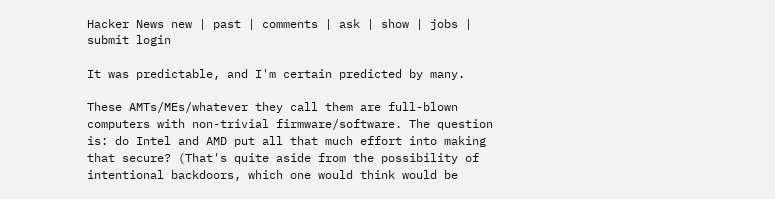Hacker News new | past | comments | ask | show | jobs | submit login

It was predictable, and I'm certain predicted by many.

These AMTs/MEs/whatever they call them are full-blown computers with non-trivial firmware/software. The question is: do Intel and AMD put all that much effort into making that secure? (That's quite aside from the possibility of intentional backdoors, which one would think would be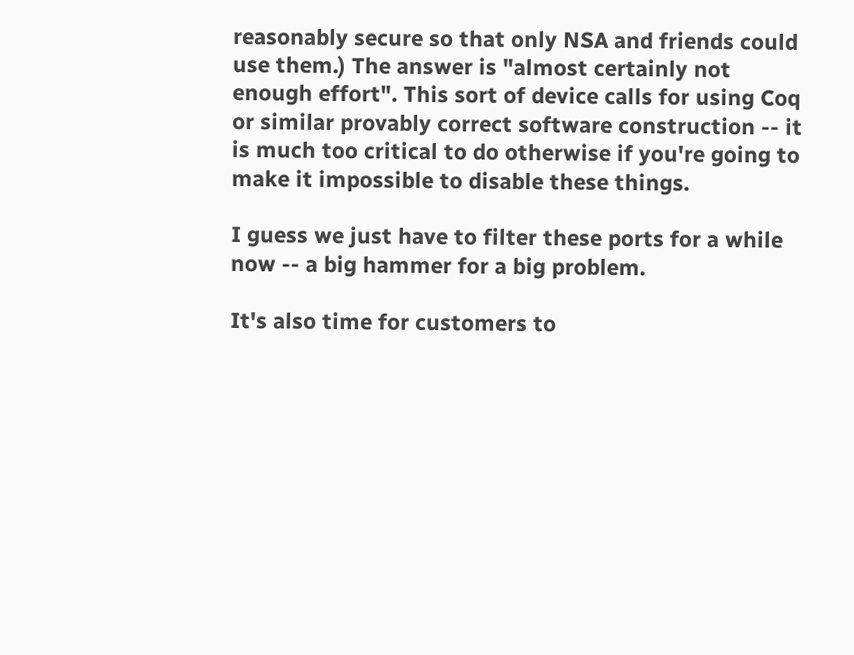reasonably secure so that only NSA and friends could use them.) The answer is "almost certainly not enough effort". This sort of device calls for using Coq or similar provably correct software construction -- it is much too critical to do otherwise if you're going to make it impossible to disable these things.

I guess we just have to filter these ports for a while now -- a big hammer for a big problem.

It's also time for customers to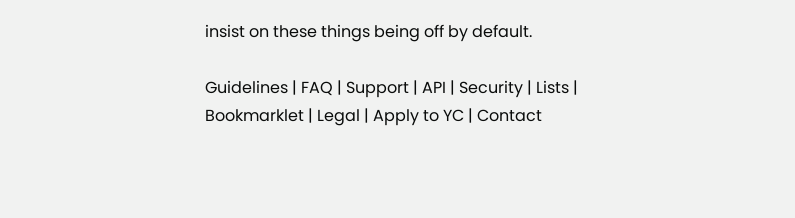insist on these things being off by default.

Guidelines | FAQ | Support | API | Security | Lists | Bookmarklet | Legal | Apply to YC | Contact